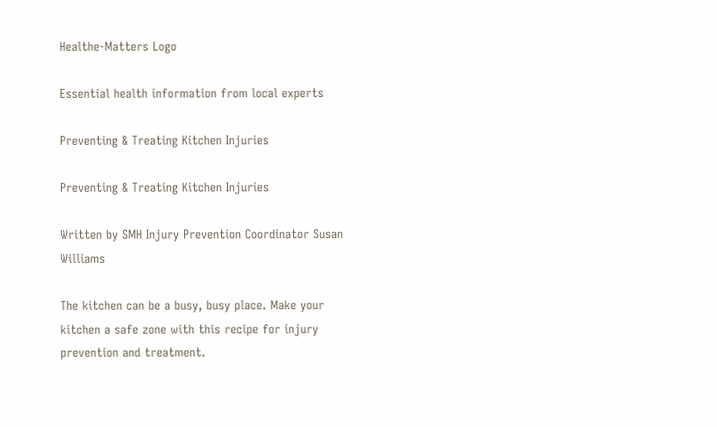Healthe-Matters Logo

Essential health information from local experts

Preventing & Treating Kitchen Injuries

Preventing & Treating Kitchen Injuries

Written by SMH Injury Prevention Coordinator Susan Williams

The kitchen can be a busy, busy place. Make your kitchen a safe zone with this recipe for injury prevention and treatment.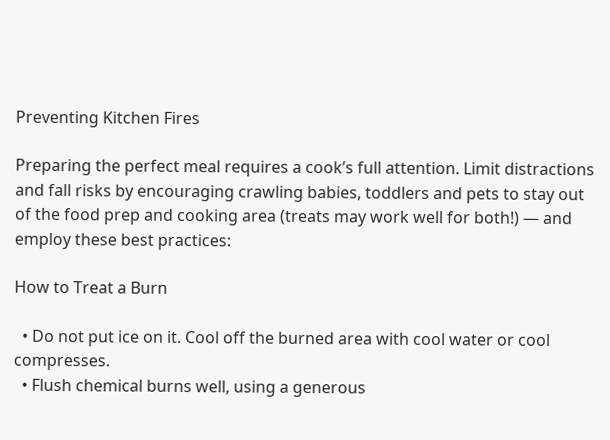Preventing Kitchen Fires

Preparing the perfect meal requires a cook’s full attention. Limit distractions and fall risks by encouraging crawling babies, toddlers and pets to stay out of the food prep and cooking area (treats may work well for both!) — and employ these best practices:

How to Treat a Burn

  • Do not put ice on it. Cool off the burned area with cool water or cool compresses.
  • Flush chemical burns well, using a generous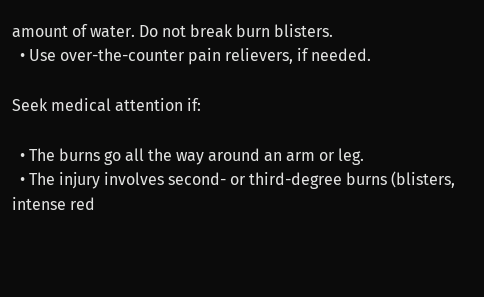amount of water. Do not break burn blisters.
  • Use over-the-counter pain relievers, if needed.

Seek medical attention if:

  • The burns go all the way around an arm or leg.
  • The injury involves second- or third-degree burns (blisters, intense red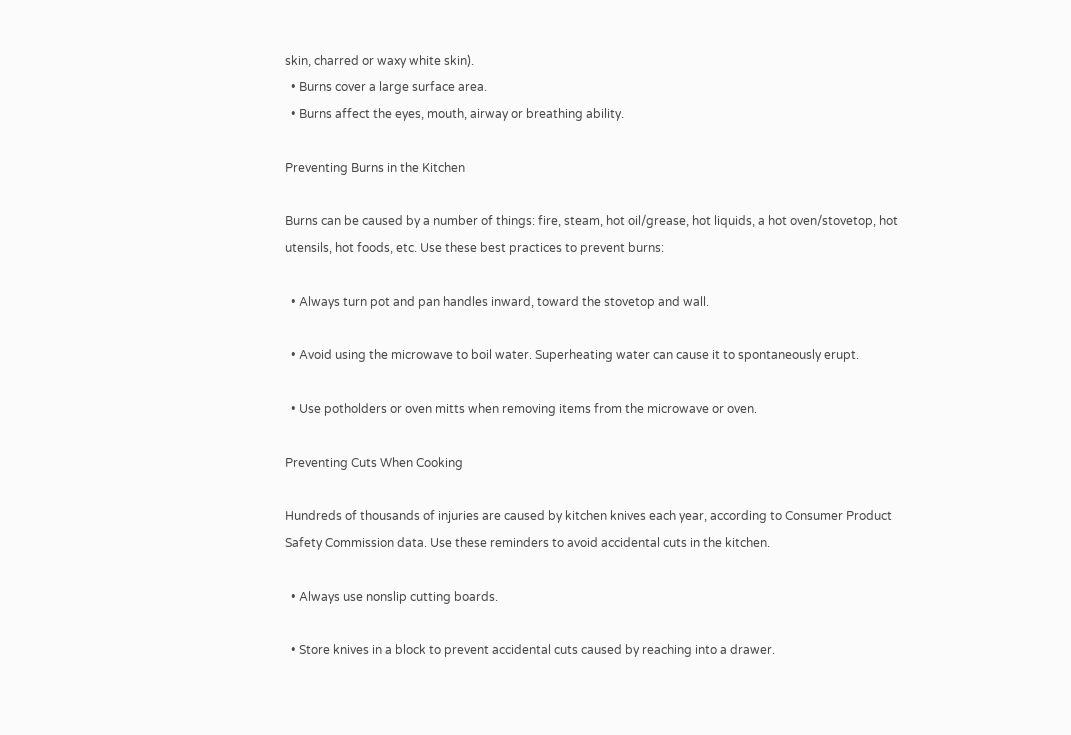skin, charred or waxy white skin).
  • Burns cover a large surface area.
  • Burns affect the eyes, mouth, airway or breathing ability.

Preventing Burns in the Kitchen

Burns can be caused by a number of things: fire, steam, hot oil/grease, hot liquids, a hot oven/stovetop, hot utensils, hot foods, etc. Use these best practices to prevent burns:

  • Always turn pot and pan handles inward, toward the stovetop and wall.

  • Avoid using the microwave to boil water. Superheating water can cause it to spontaneously erupt.

  • Use potholders or oven mitts when removing items from the microwave or oven.

Preventing Cuts When Cooking

Hundreds of thousands of injuries are caused by kitchen knives each year, according to Consumer Product Safety Commission data. Use these reminders to avoid accidental cuts in the kitchen.

  • Always use nonslip cutting boards.

  • Store knives in a block to prevent accidental cuts caused by reaching into a drawer.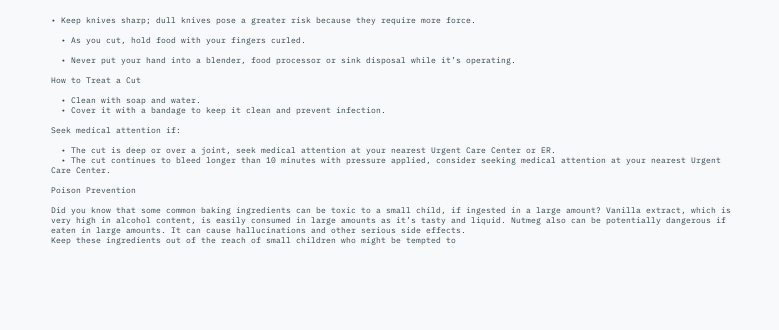• Keep knives sharp; dull knives pose a greater risk because they require more force.

  • As you cut, hold food with your fingers curled.

  • Never put your hand into a blender, food processor or sink disposal while it’s operating.

How to Treat a Cut

  • Clean with soap and water.
  • Cover it with a bandage to keep it clean and prevent infection.

Seek medical attention if:

  • The cut is deep or over a joint, seek medical attention at your nearest Urgent Care Center or ER.
  • The cut continues to bleed longer than 10 minutes with pressure applied, consider seeking medical attention at your nearest Urgent Care Center.

Poison Prevention

Did you know that some common baking ingredients can be toxic to a small child, if ingested in a large amount? Vanilla extract, which is very high in alcohol content, is easily consumed in large amounts as it’s tasty and liquid. Nutmeg also can be potentially dangerous if eaten in large amounts. It can cause hallucinations and other serious side effects.
Keep these ingredients out of the reach of small children who might be tempted to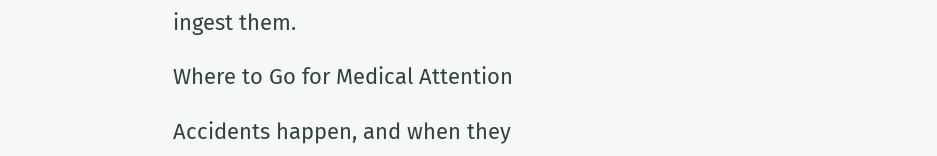ingest them.

Where to Go for Medical Attention

Accidents happen, and when they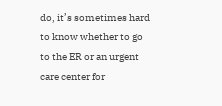do, it’s sometimes hard to know whether to go to the ER or an urgent care center for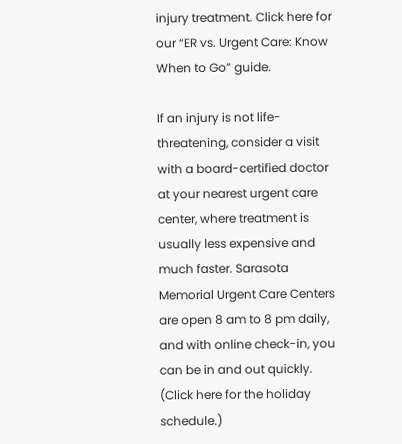injury treatment. Click here for our “ER vs. Urgent Care: Know When to Go” guide.

If an injury is not life-threatening, consider a visit with a board-certified doctor at your nearest urgent care center, where treatment is usually less expensive and much faster. Sarasota Memorial Urgent Care Centers are open 8 am to 8 pm daily, and with online check-in, you can be in and out quickly. (Click here for the holiday schedule.)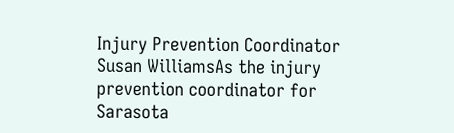Injury Prevention Coordinator Susan WilliamsAs the injury prevention coordinator for Sarasota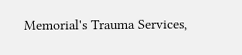Memorial's Trauma Services,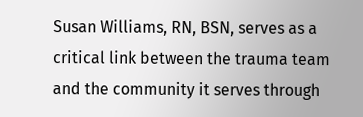Susan Williams, RN, BSN, serves as a critical link between the trauma team and the community it serves through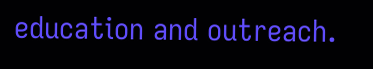education and outreach.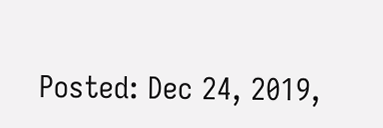Posted: Dec 24, 2019,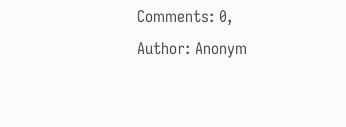Comments: 0,
Author: Anonym